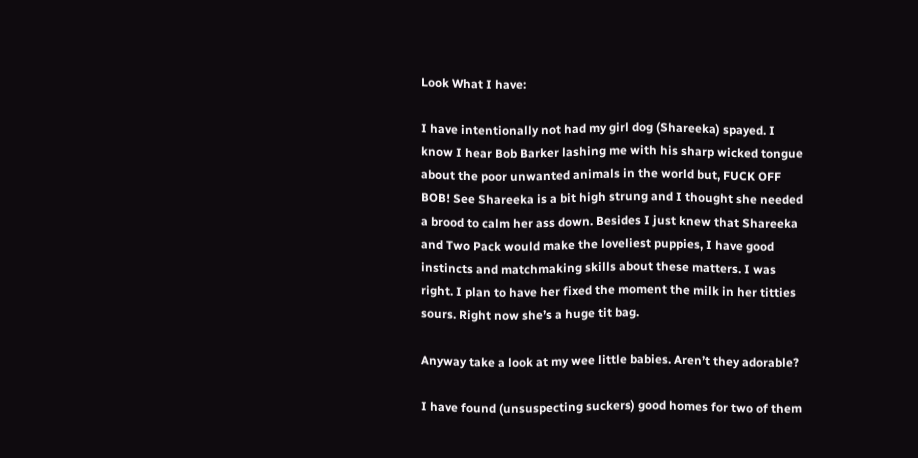Look What I have:

I have intentionally not had my girl dog (Shareeka) spayed. I know I hear Bob Barker lashing me with his sharp wicked tongue about the poor unwanted animals in the world but, FUCK OFF BOB! See Shareeka is a bit high strung and I thought she needed a brood to calm her ass down. Besides I just knew that Shareeka and Two Pack would make the loveliest puppies, I have good instincts and matchmaking skills about these matters. I was right. I plan to have her fixed the moment the milk in her titties sours. Right now she’s a huge tit bag.

Anyway take a look at my wee little babies. Aren’t they adorable?

I have found (unsuspecting suckers) good homes for two of them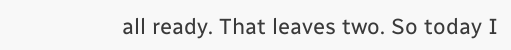all ready. That leaves two. So today I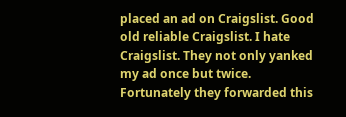placed an ad on Craigslist. Good old reliable Craigslist. I hate Craigslist. They not only yanked my ad once but twice. Fortunately they forwarded this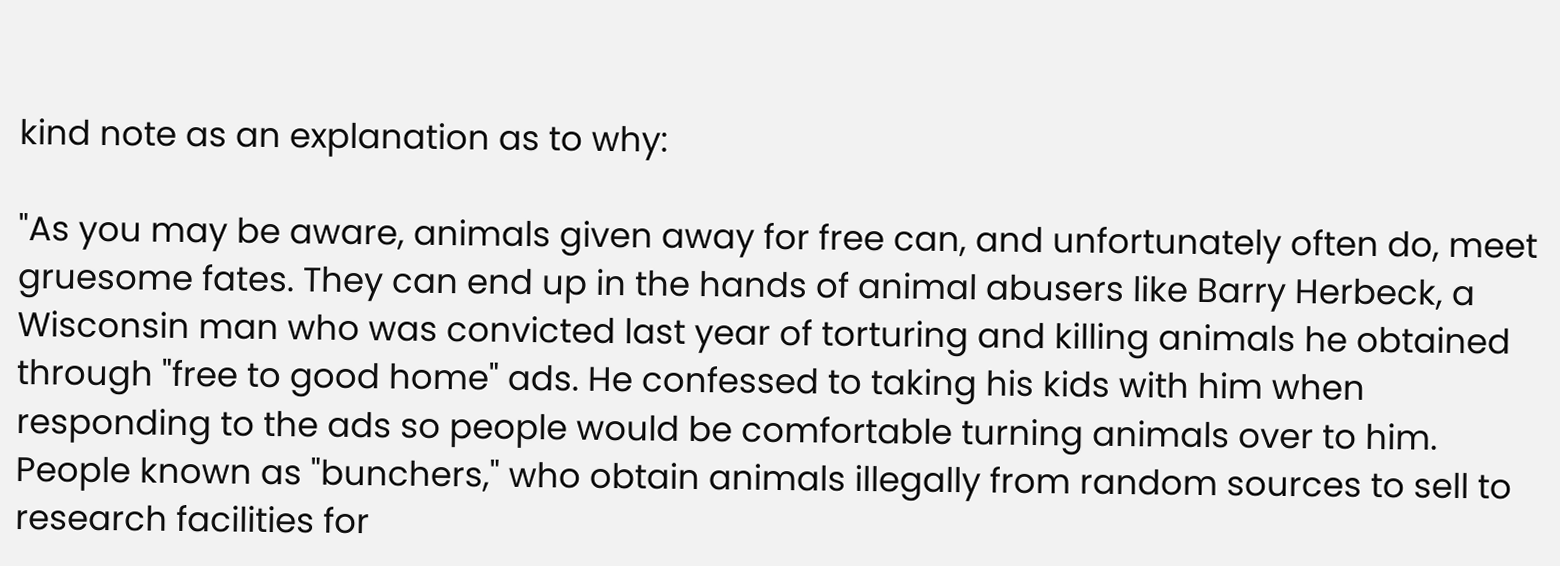kind note as an explanation as to why:

"As you may be aware, animals given away for free can, and unfortunately often do, meet gruesome fates. They can end up in the hands of animal abusers like Barry Herbeck, a Wisconsin man who was convicted last year of torturing and killing animals he obtained through "free to good home" ads. He confessed to taking his kids with him when responding to the ads so people would be comfortable turning animals over to him. People known as "bunchers," who obtain animals illegally from random sources to sell to research facilities for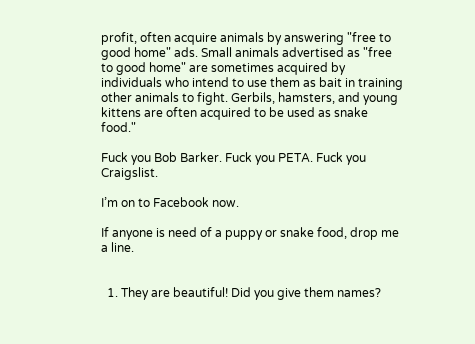profit, often acquire animals by answering "free to good home" ads. Small animals advertised as "free to good home" are sometimes acquired by individuals who intend to use them as bait in training other animals to fight. Gerbils, hamsters, and young kittens are often acquired to be used as snake food."

Fuck you Bob Barker. Fuck you PETA. Fuck you Craigslist.

I’m on to Facebook now.

If anyone is need of a puppy or snake food, drop me a line.


  1. They are beautiful! Did you give them names?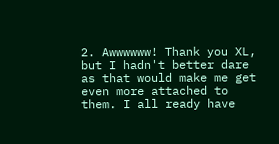2. Awwwwww! Thank you XL, but I hadn't better dare as that would make me get even more attached to them. I all ready have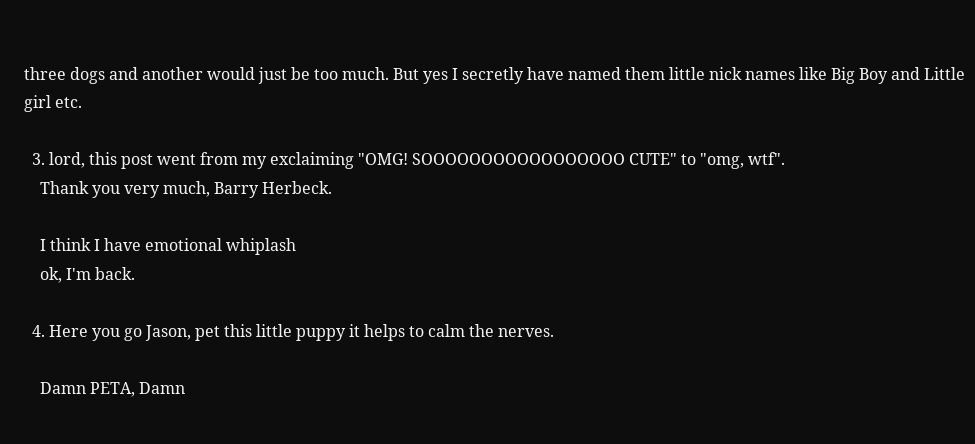three dogs and another would just be too much. But yes I secretly have named them little nick names like Big Boy and Little girl etc.

  3. lord, this post went from my exclaiming "OMG! SOOOOOOOOOOOOOOOOO CUTE" to "omg, wtf".
    Thank you very much, Barry Herbeck.

    I think I have emotional whiplash
    ok, I'm back.

  4. Here you go Jason, pet this little puppy it helps to calm the nerves.

    Damn PETA, Damn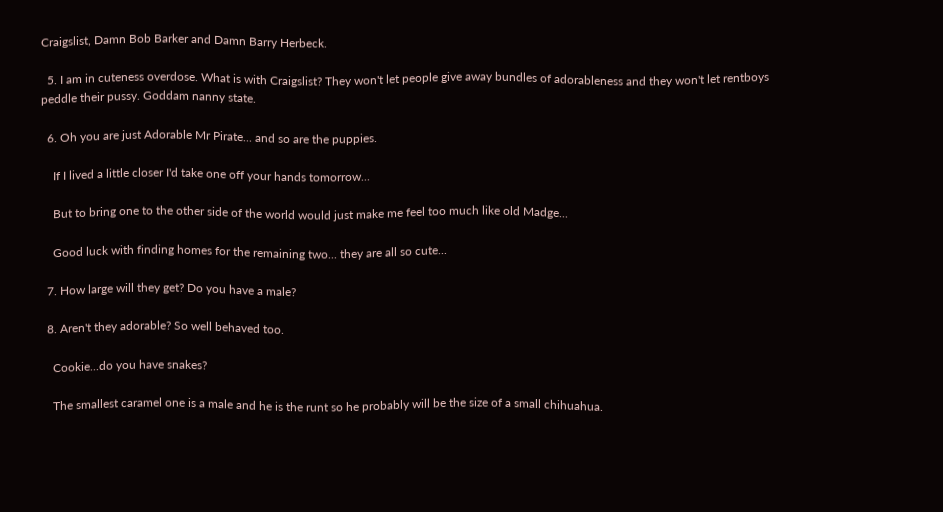Craigslist, Damn Bob Barker and Damn Barry Herbeck.

  5. I am in cuteness overdose. What is with Craigslist? They won't let people give away bundles of adorableness and they won't let rentboys peddle their pussy. Goddam nanny state.

  6. Oh you are just Adorable Mr Pirate... and so are the puppies.

    If I lived a little closer I'd take one off your hands tomorrow...

    But to bring one to the other side of the world would just make me feel too much like old Madge...

    Good luck with finding homes for the remaining two... they are all so cute...

  7. How large will they get? Do you have a male?

  8. Aren't they adorable? So well behaved too.

    Cookie...do you have snakes?

    The smallest caramel one is a male and he is the runt so he probably will be the size of a small chihuahua.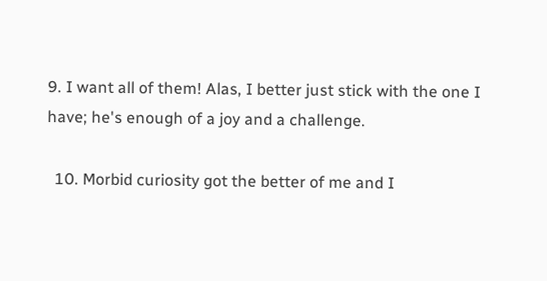9. I want all of them! Alas, I better just stick with the one I have; he's enough of a joy and a challenge.

  10. Morbid curiosity got the better of me and I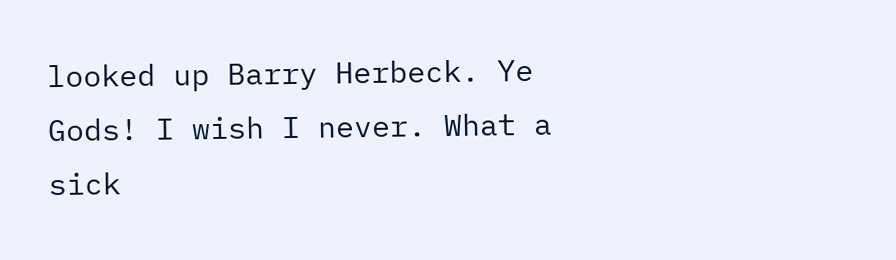looked up Barry Herbeck. Ye Gods! I wish I never. What a sick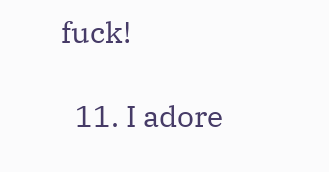fuck!

  11. I adore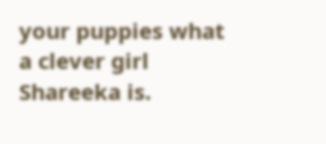your puppies what a clever girl Shareeka is.